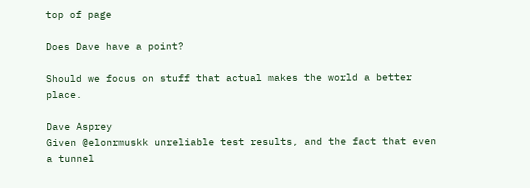top of page

Does Dave have a point?

Should we focus on stuff that actual makes the world a better place.

Dave Asprey
Given @elonrmuskk unreliable test results, and the fact that even a tunnel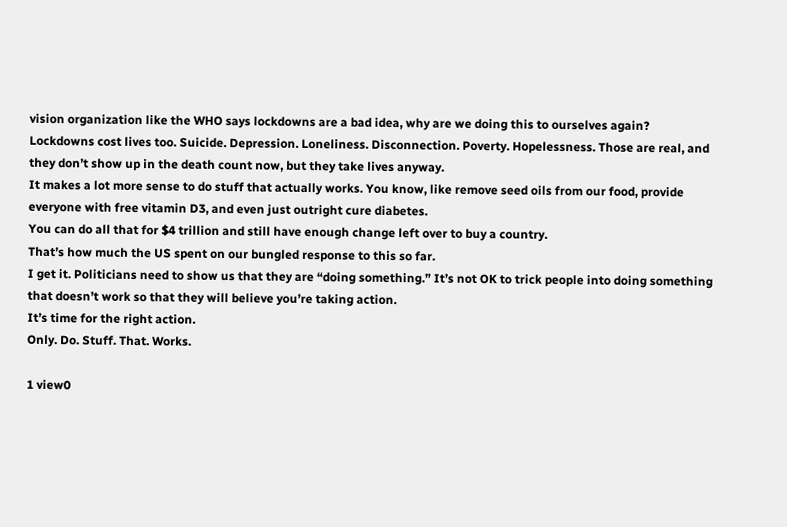vision organization like the WHO says lockdowns are a bad idea, why are we doing this to ourselves again?
Lockdowns cost lives too. Suicide. Depression. Loneliness. Disconnection. Poverty. Hopelessness. Those are real, and they don’t show up in the death count now, but they take lives anyway.
It makes a lot more sense to do stuff that actually works. You know, like remove seed oils from our food, provide everyone with free vitamin D3, and even just outright cure diabetes.
You can do all that for $4 trillion and still have enough change left over to buy a country.
That’s how much the US spent on our bungled response to this so far.
I get it. Politicians need to show us that they are “doing something.” It’s not OK to trick people into doing something that doesn’t work so that they will believe you’re taking action.
It’s time for the right action.
Only. Do. Stuff. That. Works.

1 view0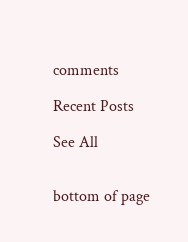comments

Recent Posts

See All


bottom of page